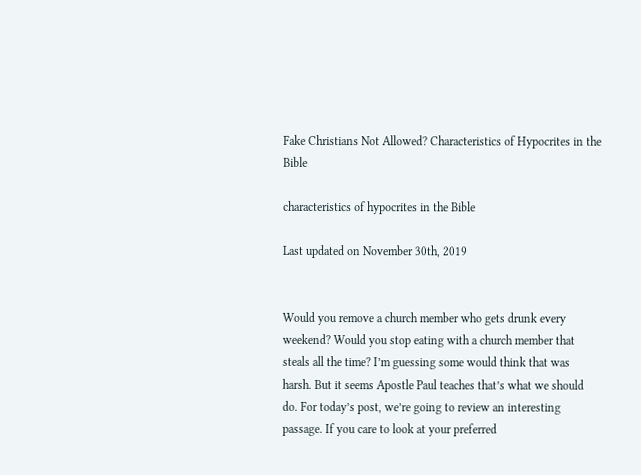Fake Christians Not Allowed? Characteristics of Hypocrites in the Bible

characteristics of hypocrites in the Bible

Last updated on November 30th, 2019


Would you remove a church member who gets drunk every weekend? Would you stop eating with a church member that steals all the time? I’m guessing some would think that was harsh. But it seems Apostle Paul teaches that’s what we should do. For today’s post, we’re going to review an interesting passage. If you care to look at your preferred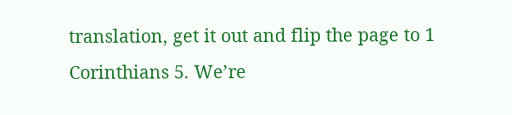translation, get it out and flip the page to 1 Corinthians 5. We’re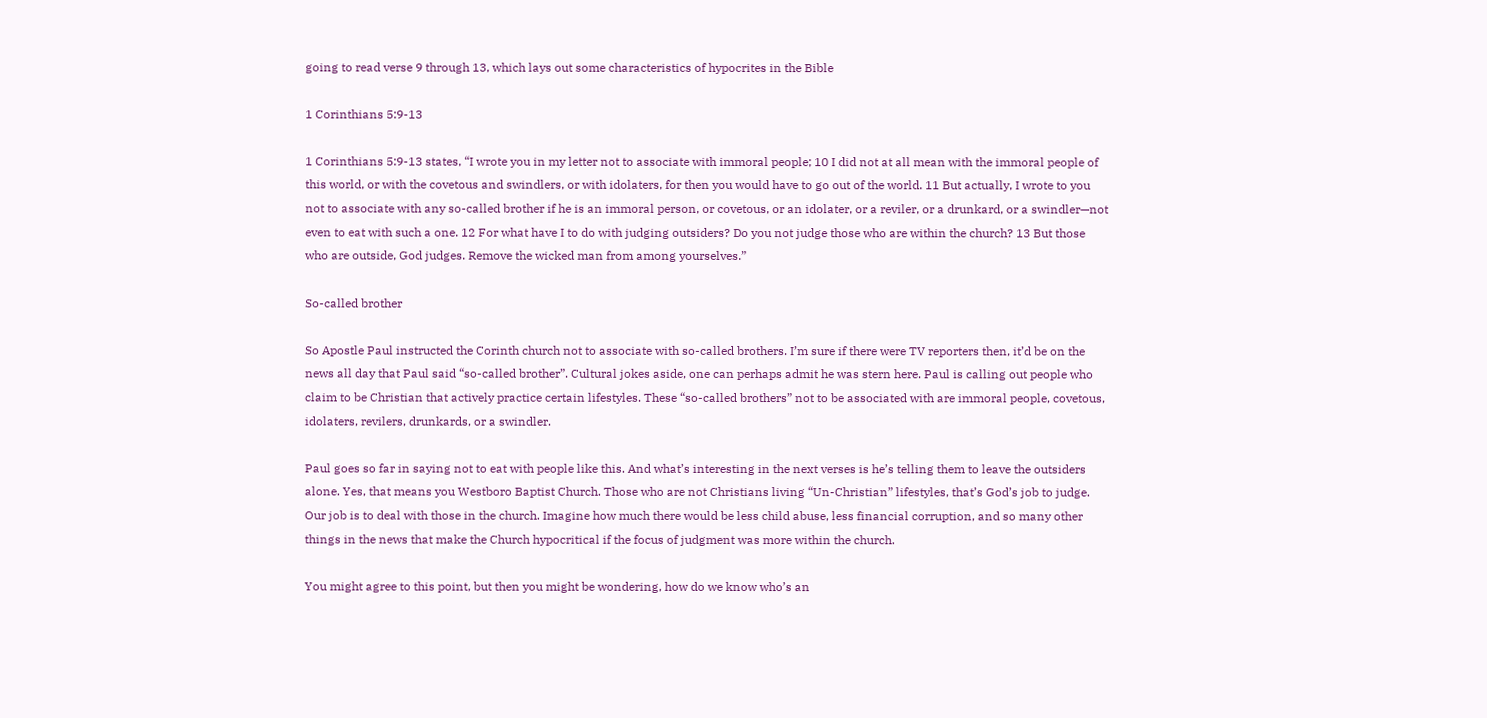going to read verse 9 through 13, which lays out some characteristics of hypocrites in the Bible

1 Corinthians 5:9-13

1 Corinthians 5:9-13 states, “I wrote you in my letter not to associate with immoral people; 10 I did not at all mean with the immoral people of this world, or with the covetous and swindlers, or with idolaters, for then you would have to go out of the world. 11 But actually, I wrote to you not to associate with any so-called brother if he is an immoral person, or covetous, or an idolater, or a reviler, or a drunkard, or a swindler—not even to eat with such a one. 12 For what have I to do with judging outsiders? Do you not judge those who are within the church? 13 But those who are outside, God judges. Remove the wicked man from among yourselves.”

So-called brother

So Apostle Paul instructed the Corinth church not to associate with so-called brothers. I’m sure if there were TV reporters then, it’d be on the news all day that Paul said “so-called brother”. Cultural jokes aside, one can perhaps admit he was stern here. Paul is calling out people who claim to be Christian that actively practice certain lifestyles. These “so-called brothers” not to be associated with are immoral people, covetous, idolaters, revilers, drunkards, or a swindler.

Paul goes so far in saying not to eat with people like this. And what’s interesting in the next verses is he’s telling them to leave the outsiders alone. Yes, that means you Westboro Baptist Church. Those who are not Christians living “Un-Christian” lifestyles, that’s God’s job to judge. Our job is to deal with those in the church. Imagine how much there would be less child abuse, less financial corruption, and so many other things in the news that make the Church hypocritical if the focus of judgment was more within the church.

You might agree to this point, but then you might be wondering, how do we know who’s an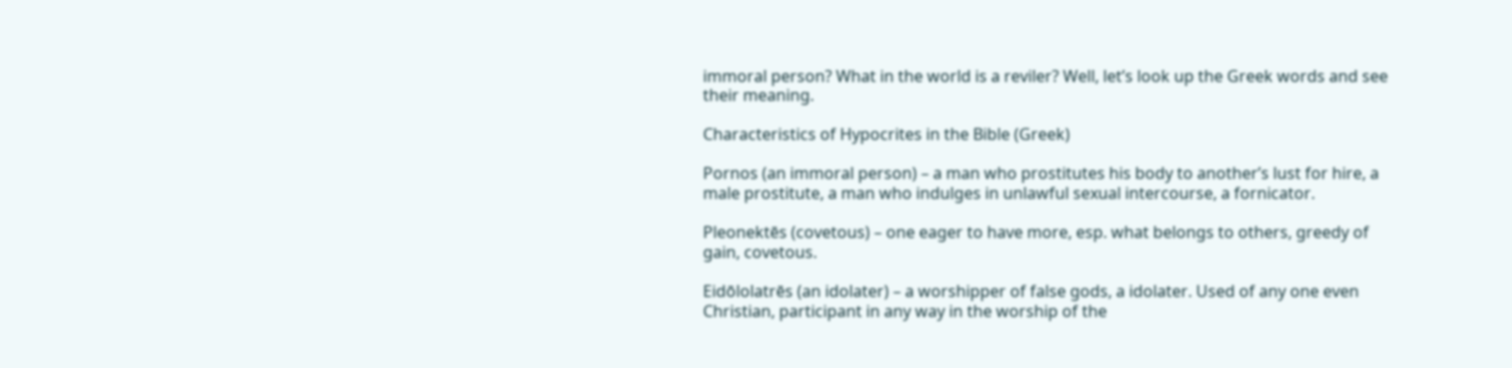immoral person? What in the world is a reviler? Well, let’s look up the Greek words and see their meaning.

Characteristics of Hypocrites in the Bible (Greek)

Pornos (an immoral person) – a man who prostitutes his body to another’s lust for hire, a male prostitute, a man who indulges in unlawful sexual intercourse, a fornicator.

Pleonektēs (covetous) – one eager to have more, esp. what belongs to others, greedy of gain, covetous.

Eidōlolatrēs (an idolater) – a worshipper of false gods, a idolater. Used of any one even Christian, participant in any way in the worship of the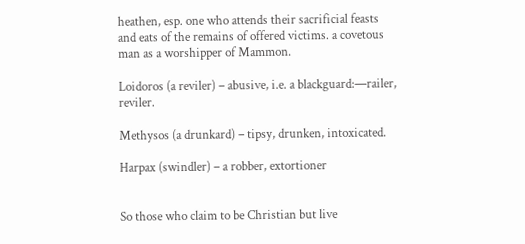heathen, esp. one who attends their sacrificial feasts and eats of the remains of offered victims. a covetous man as a worshipper of Mammon.

Loidoros (a reviler) – abusive, i.e. a blackguard:—railer, reviler.

Methysos (a drunkard) – tipsy, drunken, intoxicated.

Harpax (swindler) – a robber, extortioner


So those who claim to be Christian but live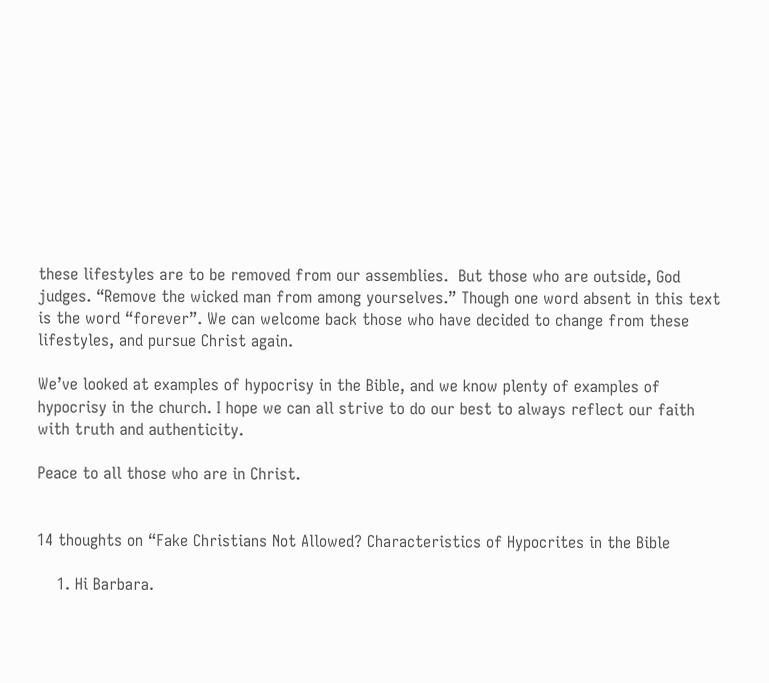these lifestyles are to be removed from our assemblies.  But those who are outside, God judges. “Remove the wicked man from among yourselves.” Though one word absent in this text is the word “forever”. We can welcome back those who have decided to change from these lifestyles, and pursue Christ again.

We’ve looked at examples of hypocrisy in the Bible, and we know plenty of examples of hypocrisy in the church. I hope we can all strive to do our best to always reflect our faith with truth and authenticity.

Peace to all those who are in Christ.


14 thoughts on “Fake Christians Not Allowed? Characteristics of Hypocrites in the Bible

    1. Hi Barbara.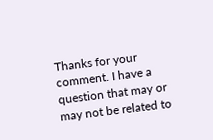Thanks for your comment. I have a question that may or may not be related to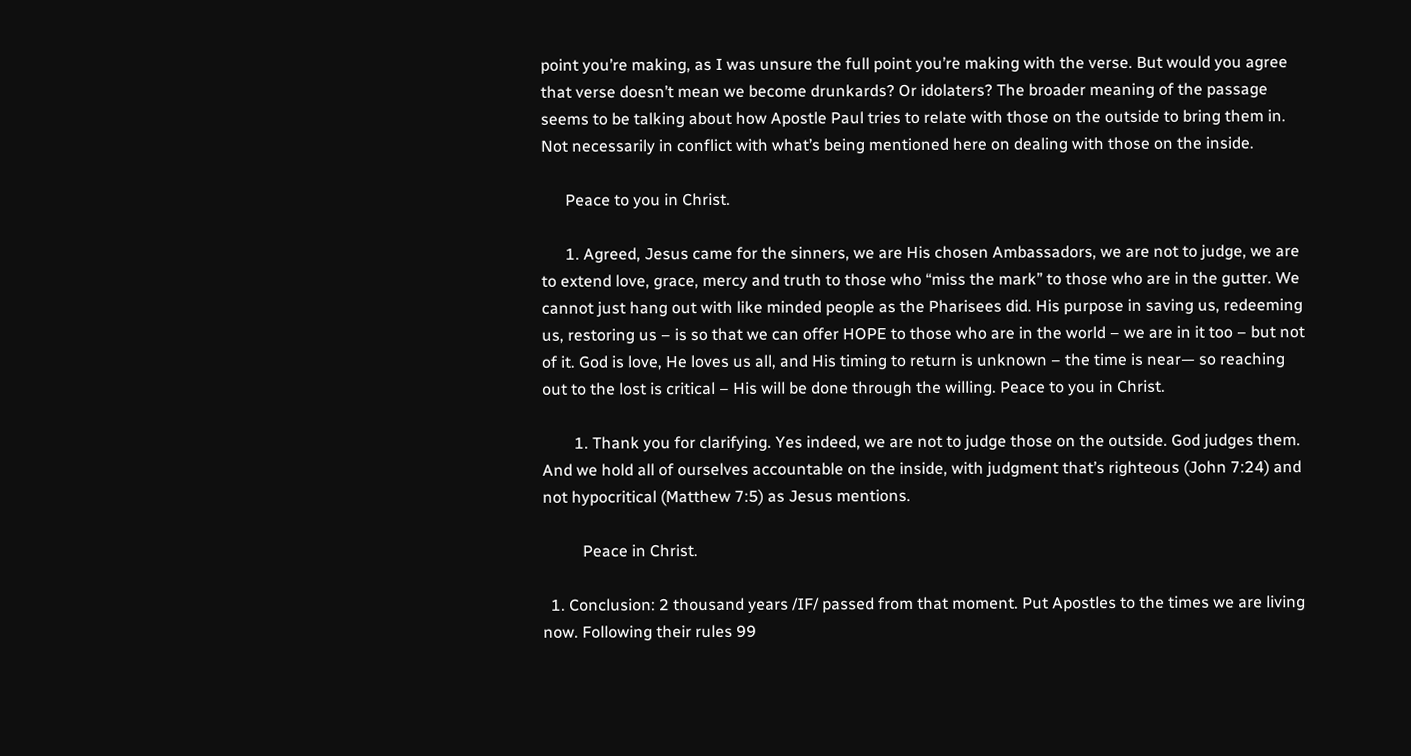point you’re making, as I was unsure the full point you’re making with the verse. But would you agree that verse doesn’t mean we become drunkards? Or idolaters? The broader meaning of the passage seems to be talking about how Apostle Paul tries to relate with those on the outside to bring them in. Not necessarily in conflict with what’s being mentioned here on dealing with those on the inside.

      Peace to you in Christ.

      1. Agreed, Jesus came for the sinners, we are His chosen Ambassadors, we are not to judge, we are to extend love, grace, mercy and truth to those who “miss the mark” to those who are in the gutter. We cannot just hang out with like minded people as the Pharisees did. His purpose in saving us, redeeming us, restoring us – is so that we can offer HOPE to those who are in the world – we are in it too – but not of it. God is love, He loves us all, and His timing to return is unknown – the time is near— so reaching out to the lost is critical – His will be done through the willing. Peace to you in Christ.

        1. Thank you for clarifying. Yes indeed, we are not to judge those on the outside. God judges them. And we hold all of ourselves accountable on the inside, with judgment that’s righteous (John 7:24) and not hypocritical (Matthew 7:5) as Jesus mentions.

          Peace in Christ.

  1. Conclusion: 2 thousand years /IF/ passed from that moment. Put Apostles to the times we are living now. Following their rules 99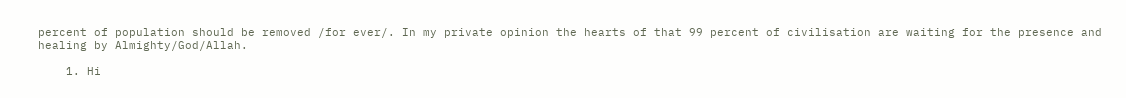percent of population should be removed /for ever/. In my private opinion the hearts of that 99 percent of civilisation are waiting for the presence and healing by Almighty/God/Allah.

    1. Hi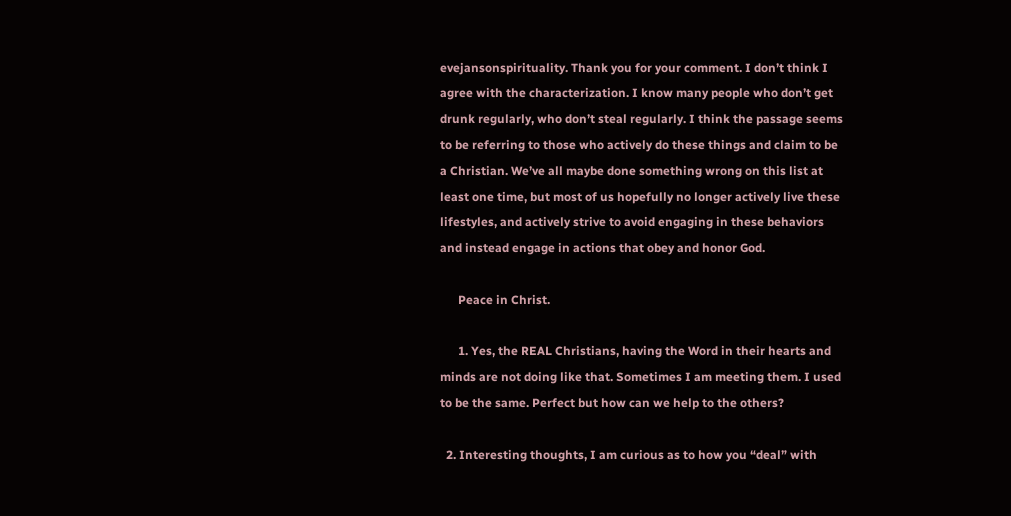evejansonspirituality. Thank you for your comment. I don’t think I agree with the characterization. I know many people who don’t get drunk regularly, who don’t steal regularly. I think the passage seems to be referring to those who actively do these things and claim to be a Christian. We’ve all maybe done something wrong on this list at least one time, but most of us hopefully no longer actively live these lifestyles, and actively strive to avoid engaging in these behaviors and instead engage in actions that obey and honor God.

      Peace in Christ.

      1. Yes, the REAL Christians, having the Word in their hearts and minds are not doing like that. Sometimes I am meeting them. I used to be the same. Perfect but how can we help to the others?

  2. Interesting thoughts, I am curious as to how you “deal” with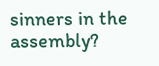sinners in the assembly?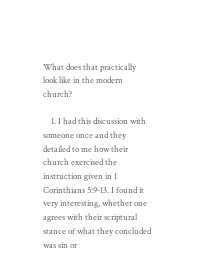What does that practically look like in the modern church?

    1. I had this discussion with someone once and they detailed to me how their church exercised the instruction given in 1 Corinthians 5:9-13. I found it very interesting, whether one agrees with their scriptural stance of what they concluded was sin or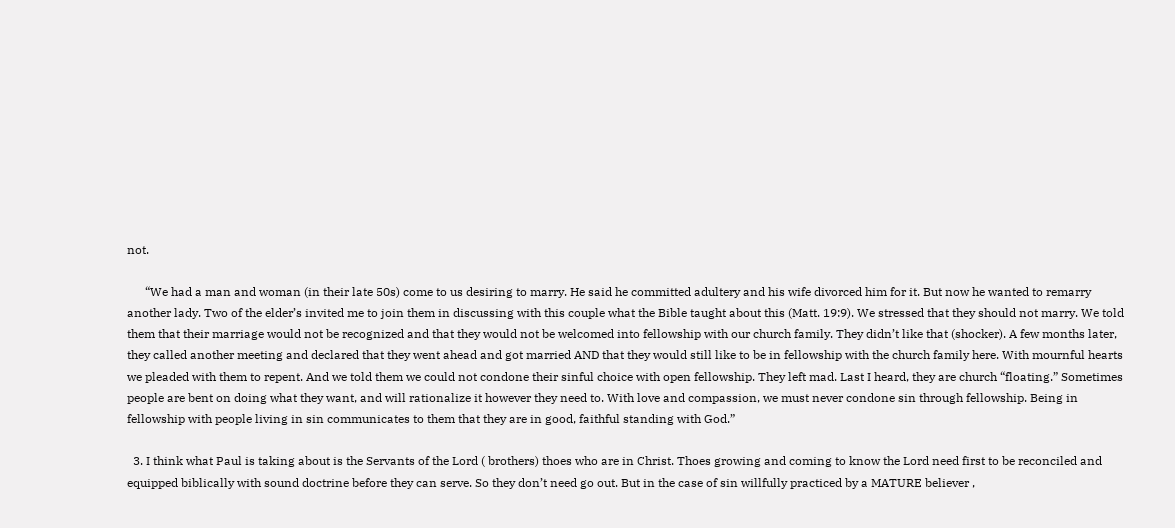not.

      “We had a man and woman (in their late 50s) come to us desiring to marry. He said he committed adultery and his wife divorced him for it. But now he wanted to remarry another lady. Two of the elder’s invited me to join them in discussing with this couple what the Bible taught about this (Matt. 19:9). We stressed that they should not marry. We told them that their marriage would not be recognized and that they would not be welcomed into fellowship with our church family. They didn’t like that (shocker). A few months later, they called another meeting and declared that they went ahead and got married AND that they would still like to be in fellowship with the church family here. With mournful hearts we pleaded with them to repent. And we told them we could not condone their sinful choice with open fellowship. They left mad. Last I heard, they are church “floating.” Sometimes people are bent on doing what they want, and will rationalize it however they need to. With love and compassion, we must never condone sin through fellowship. Being in fellowship with people living in sin communicates to them that they are in good, faithful standing with God.”

  3. I think what Paul is taking about is the Servants of the Lord ( brothers) thoes who are in Christ. Thoes growing and coming to know the Lord need first to be reconciled and equipped biblically with sound doctrine before they can serve. So they don’t need go out. But in the case of sin willfully practiced by a MATURE believer ,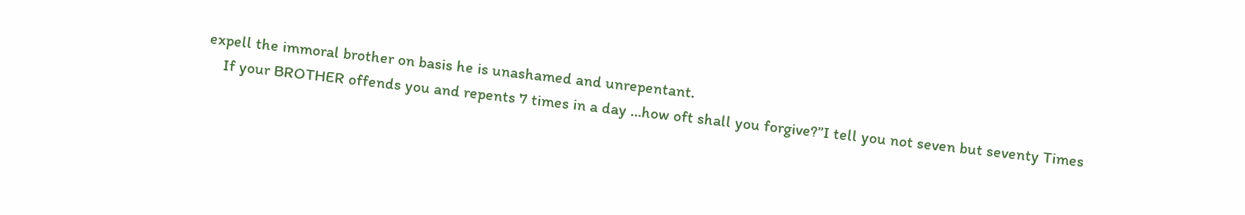expell the immoral brother on basis he is unashamed and unrepentant.
    If your BROTHER offends you and repents 7 times in a day …how oft shall you forgive?”I tell you not seven but seventy Times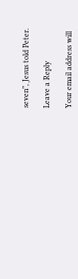seven”, Jesus told Peter.

Leave a Reply

Your email address will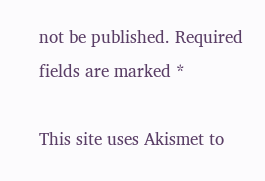not be published. Required fields are marked *

This site uses Akismet to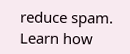reduce spam. Learn how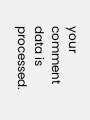your comment data is processed.